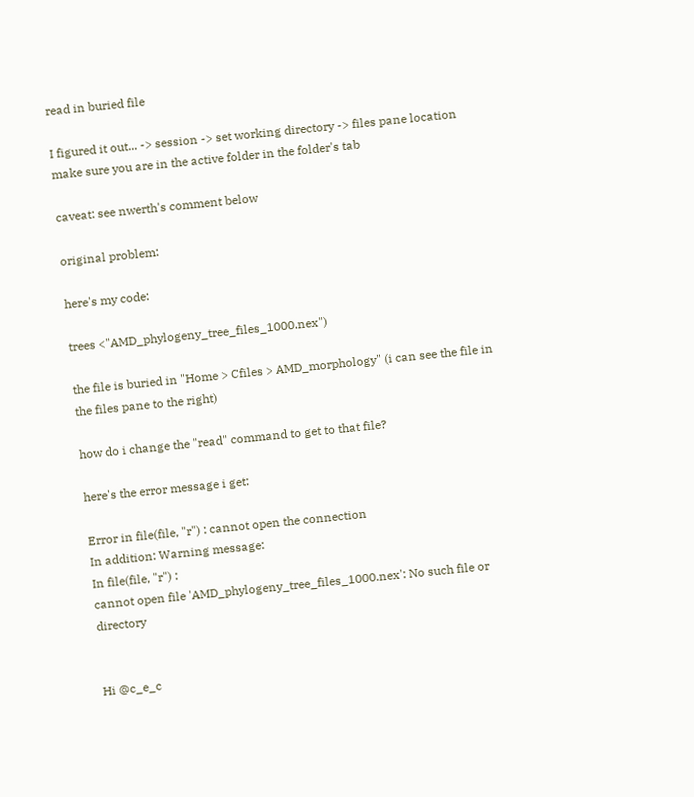read in buried file

I figured it out... -> session -> set working directory -> files pane location
make sure you are in the active folder in the folder's tab

caveat: see nwerth's comment below

original problem:

here's my code:

trees <"AMD_phylogeny_tree_files_1000.nex")

the file is buried in "Home > Cfiles > AMD_morphology" (i can see the file in the files pane to the right)

how do i change the "read" command to get to that file?

here's the error message i get:

Error in file(file, "r") : cannot open the connection
In addition: Warning message:
In file(file, "r") :
cannot open file 'AMD_phylogeny_tree_files_1000.nex': No such file or directory


Hi @c_e_c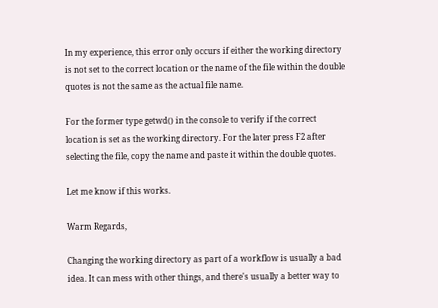In my experience, this error only occurs if either the working directory is not set to the correct location or the name of the file within the double quotes is not the same as the actual file name.

For the former type getwd() in the console to verify if the correct location is set as the working directory. For the later press F2 after selecting the file, copy the name and paste it within the double quotes.

Let me know if this works.

Warm Regards,

Changing the working directory as part of a workflow is usually a bad idea. It can mess with other things, and there's usually a better way to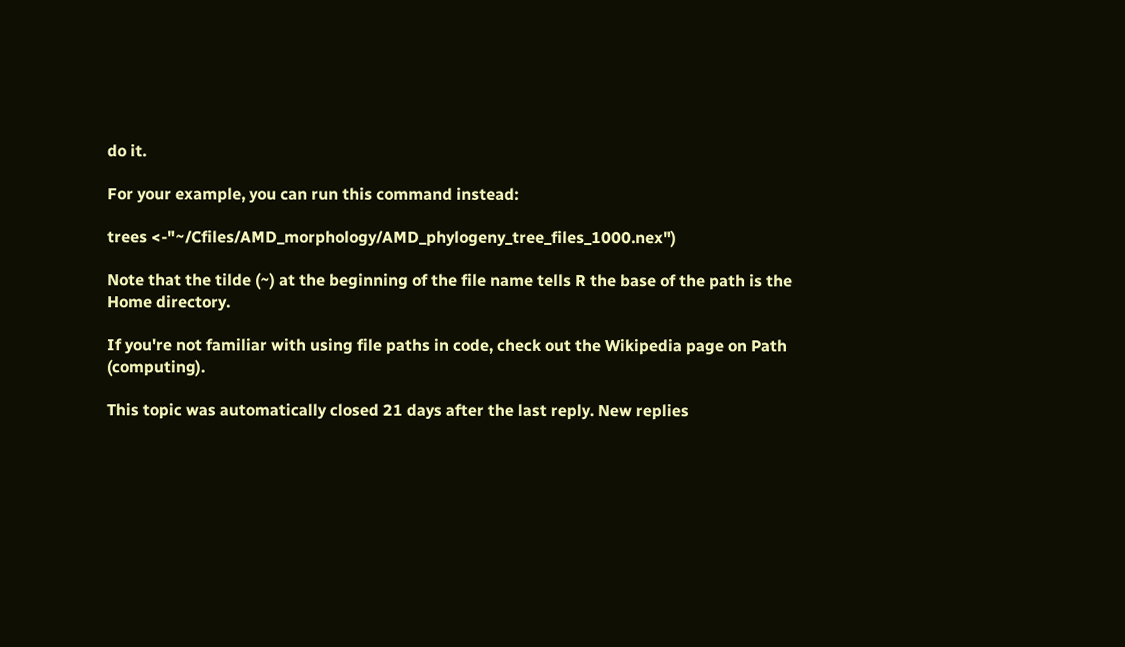do it.

For your example, you can run this command instead:

trees <-"~/Cfiles/AMD_morphology/AMD_phylogeny_tree_files_1000.nex")

Note that the tilde (~) at the beginning of the file name tells R the base of the path is the Home directory.

If you're not familiar with using file paths in code, check out the Wikipedia page on Path (computing).

This topic was automatically closed 21 days after the last reply. New replies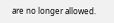are no longer allowed.